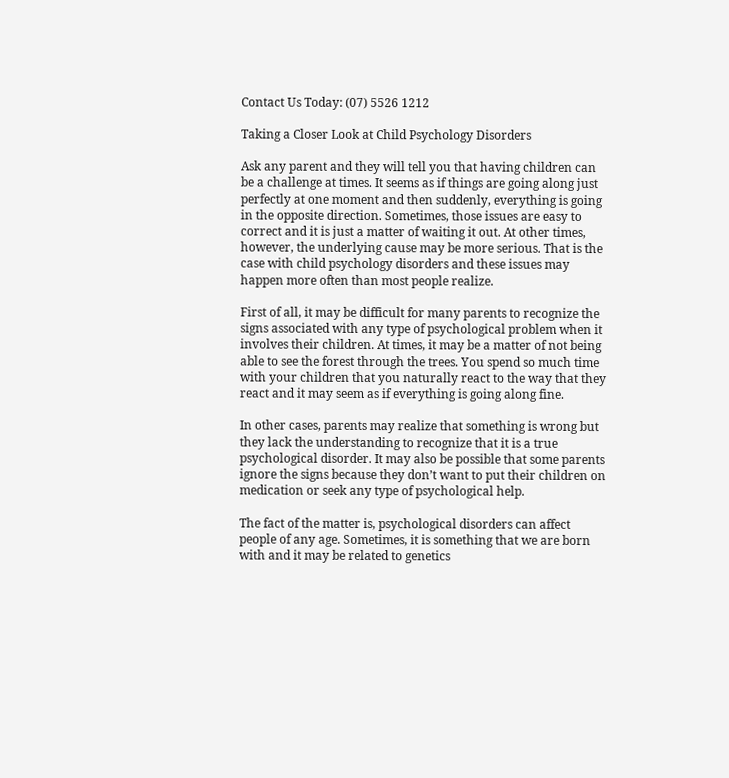Contact Us Today: (07) 5526 1212

Taking a Closer Look at Child Psychology Disorders

Ask any parent and they will tell you that having children can be a challenge at times. It seems as if things are going along just perfectly at one moment and then suddenly, everything is going in the opposite direction. Sometimes, those issues are easy to correct and it is just a matter of waiting it out. At other times, however, the underlying cause may be more serious. That is the case with child psychology disorders and these issues may happen more often than most people realize.

First of all, it may be difficult for many parents to recognize the signs associated with any type of psychological problem when it involves their children. At times, it may be a matter of not being able to see the forest through the trees. You spend so much time with your children that you naturally react to the way that they react and it may seem as if everything is going along fine.

In other cases, parents may realize that something is wrong but they lack the understanding to recognize that it is a true psychological disorder. It may also be possible that some parents ignore the signs because they don’t want to put their children on medication or seek any type of psychological help.

The fact of the matter is, psychological disorders can affect people of any age. Sometimes, it is something that we are born with and it may be related to genetics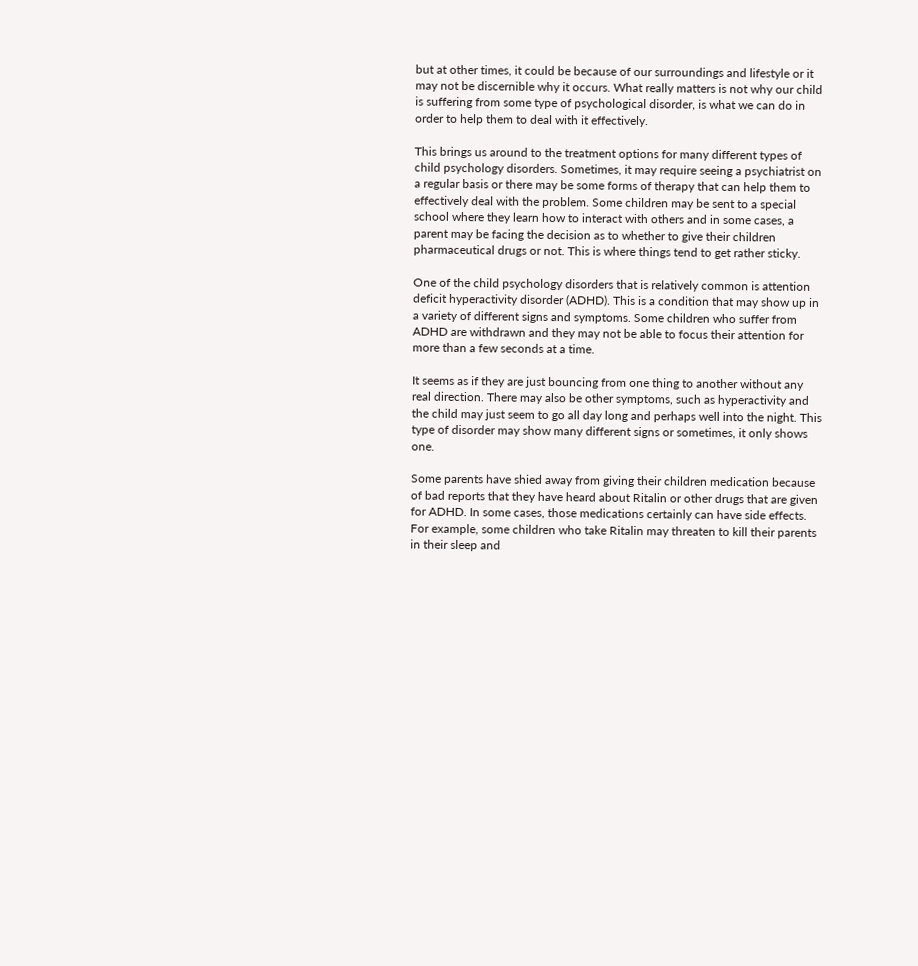but at other times, it could be because of our surroundings and lifestyle or it may not be discernible why it occurs. What really matters is not why our child is suffering from some type of psychological disorder, is what we can do in order to help them to deal with it effectively.

This brings us around to the treatment options for many different types of child psychology disorders. Sometimes, it may require seeing a psychiatrist on a regular basis or there may be some forms of therapy that can help them to effectively deal with the problem. Some children may be sent to a special school where they learn how to interact with others and in some cases, a parent may be facing the decision as to whether to give their children pharmaceutical drugs or not. This is where things tend to get rather sticky.

One of the child psychology disorders that is relatively common is attention deficit hyperactivity disorder (ADHD). This is a condition that may show up in a variety of different signs and symptoms. Some children who suffer from ADHD are withdrawn and they may not be able to focus their attention for more than a few seconds at a time.

It seems as if they are just bouncing from one thing to another without any real direction. There may also be other symptoms, such as hyperactivity and the child may just seem to go all day long and perhaps well into the night. This type of disorder may show many different signs or sometimes, it only shows one.

Some parents have shied away from giving their children medication because of bad reports that they have heard about Ritalin or other drugs that are given for ADHD. In some cases, those medications certainly can have side effects. For example, some children who take Ritalin may threaten to kill their parents in their sleep and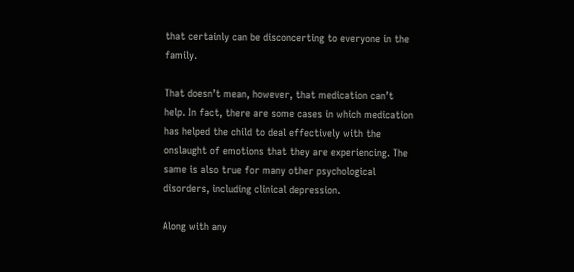that certainly can be disconcerting to everyone in the family.

That doesn’t mean, however, that medication can’t help. In fact, there are some cases in which medication has helped the child to deal effectively with the onslaught of emotions that they are experiencing. The same is also true for many other psychological disorders, including clinical depression.

Along with any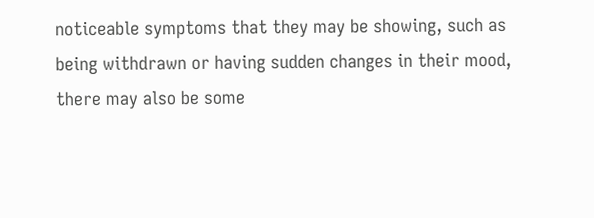noticeable symptoms that they may be showing, such as being withdrawn or having sudden changes in their mood, there may also be some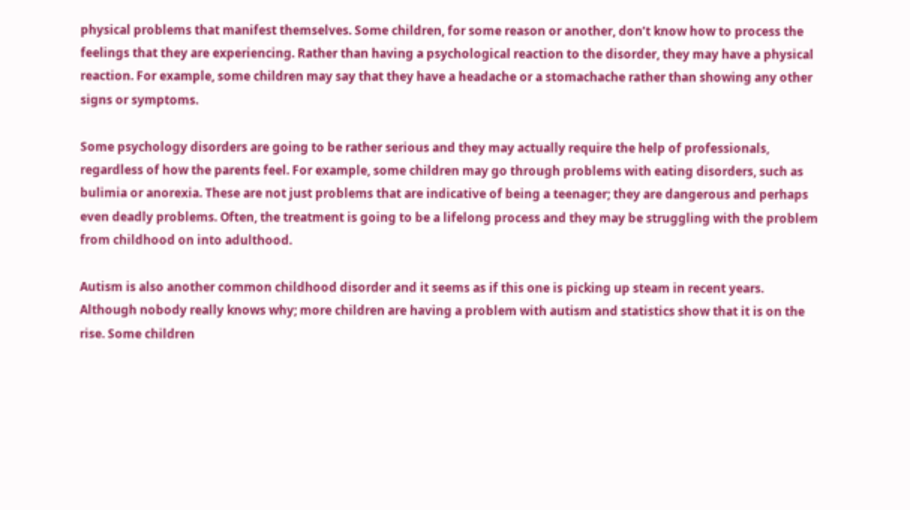physical problems that manifest themselves. Some children, for some reason or another, don’t know how to process the feelings that they are experiencing. Rather than having a psychological reaction to the disorder, they may have a physical reaction. For example, some children may say that they have a headache or a stomachache rather than showing any other signs or symptoms.

Some psychology disorders are going to be rather serious and they may actually require the help of professionals, regardless of how the parents feel. For example, some children may go through problems with eating disorders, such as bulimia or anorexia. These are not just problems that are indicative of being a teenager; they are dangerous and perhaps even deadly problems. Often, the treatment is going to be a lifelong process and they may be struggling with the problem from childhood on into adulthood.

Autism is also another common childhood disorder and it seems as if this one is picking up steam in recent years. Although nobody really knows why; more children are having a problem with autism and statistics show that it is on the rise. Some children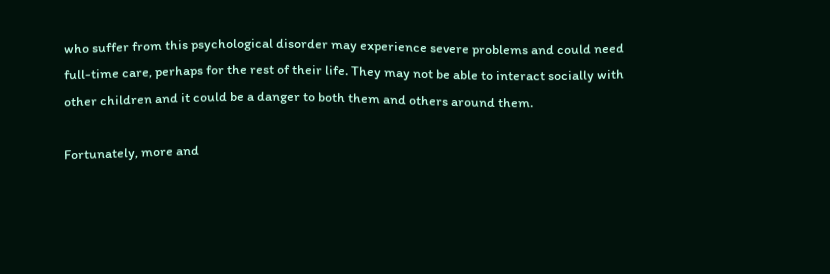who suffer from this psychological disorder may experience severe problems and could need full-time care, perhaps for the rest of their life. They may not be able to interact socially with other children and it could be a danger to both them and others around them.

Fortunately, more and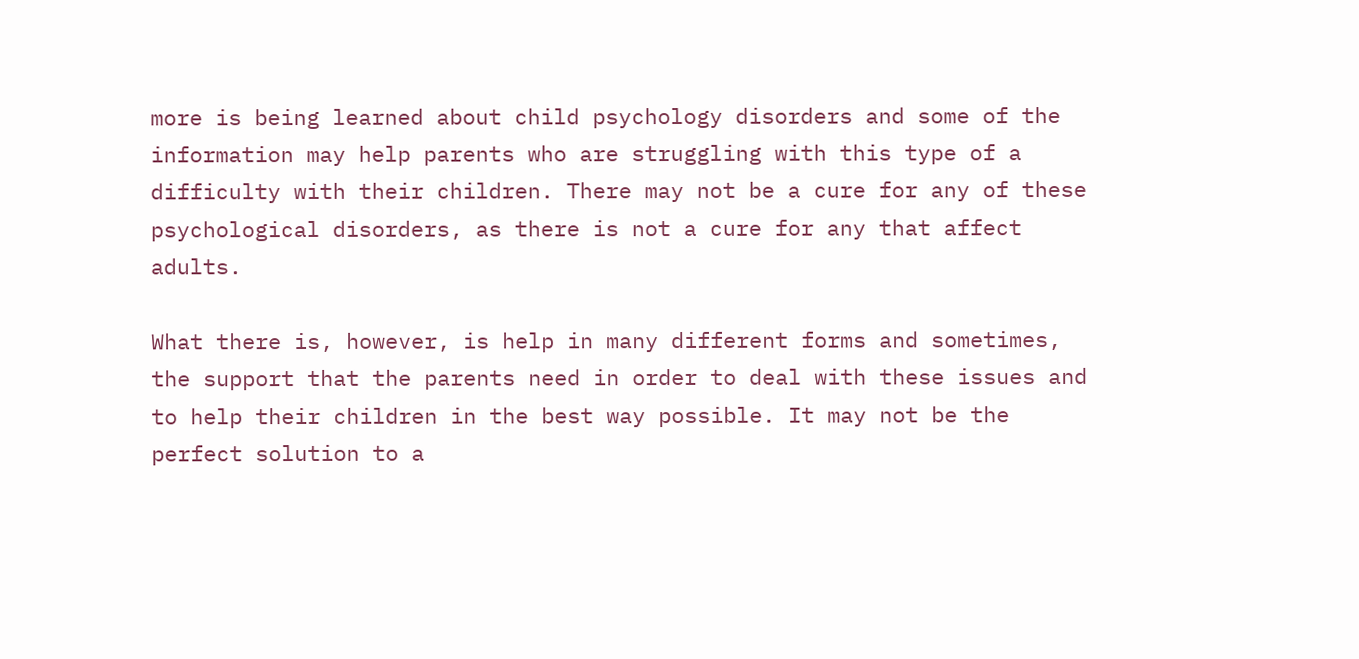more is being learned about child psychology disorders and some of the information may help parents who are struggling with this type of a difficulty with their children. There may not be a cure for any of these psychological disorders, as there is not a cure for any that affect adults.

What there is, however, is help in many different forms and sometimes, the support that the parents need in order to deal with these issues and to help their children in the best way possible. It may not be the perfect solution to a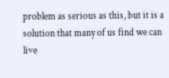problem as serious as this, but it is a solution that many of us find we can live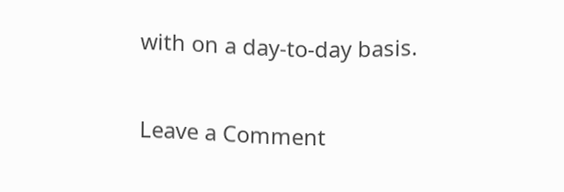with on a day-to-day basis.

Leave a Comment